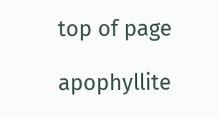top of page

apophyllite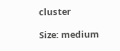cluster

Size: medium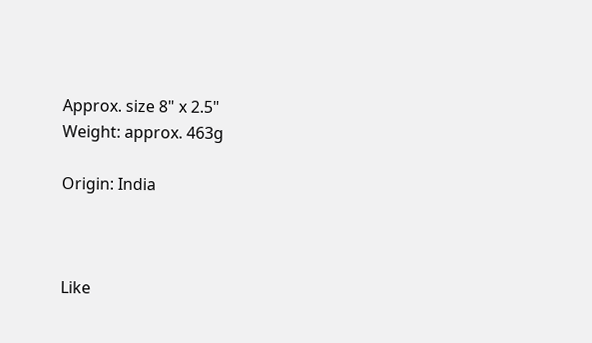Approx. size 8" x 2.5"
Weight: approx. 463g

Origin: India



Like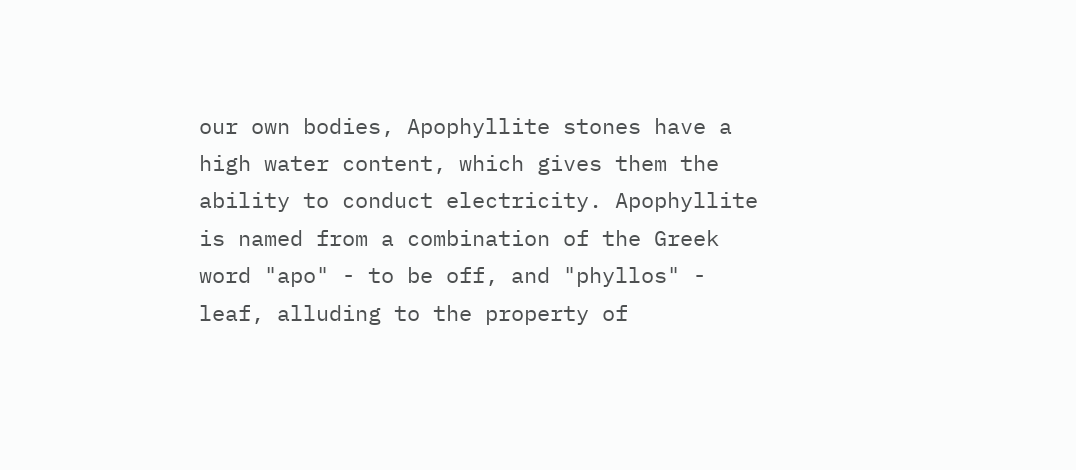our own bodies, Apophyllite stones have a high water content, which gives them the ability to conduct electricity. Apophyllite is named from a combination of the Greek word "apo" - to be off, and "phyllos" - leaf, alluding to the property of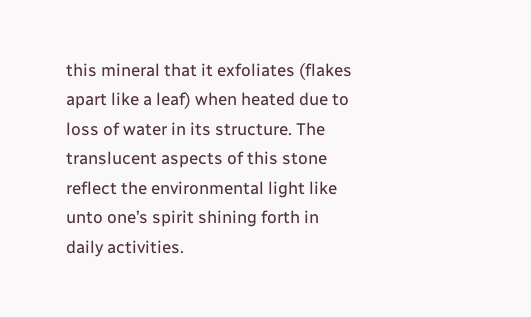this mineral that it exfoliates (flakes apart like a leaf) when heated due to loss of water in its structure. The translucent aspects of this stone reflect the environmental light like unto one’s spirit shining forth in daily activities.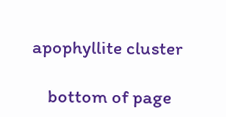apophyllite cluster

    bottom of page